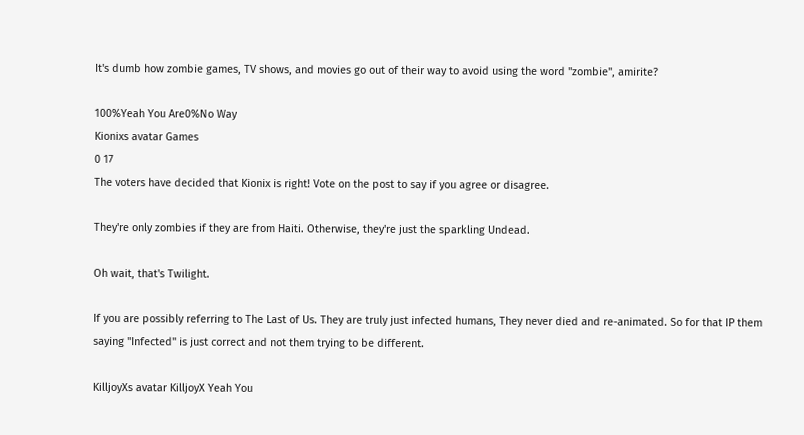It's dumb how zombie games, TV shows, and movies go out of their way to avoid using the word "zombie", amirite?

100%Yeah You Are0%No Way
Kionixs avatar Games
0 17
The voters have decided that Kionix is right! Vote on the post to say if you agree or disagree.

They're only zombies if they are from Haiti. Otherwise, they're just the sparkling Undead.

Oh wait, that's Twilight.

If you are possibly referring to The Last of Us. They are truly just infected humans, They never died and re-animated. So for that IP them saying "Infected" is just correct and not them trying to be different.

KilljoyXs avatar KilljoyX Yeah You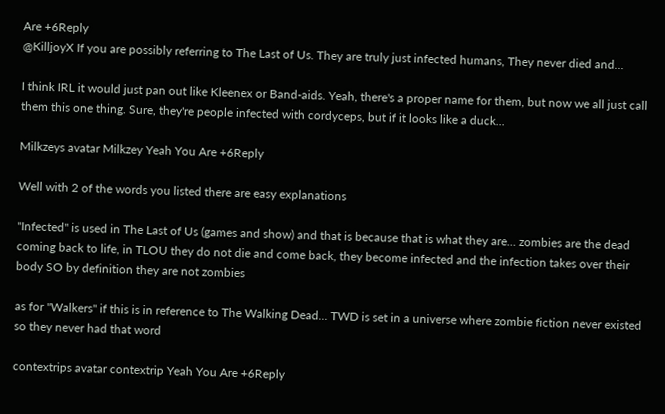Are +6Reply
@KilljoyX If you are possibly referring to The Last of Us. They are truly just infected humans, They never died and...

I think IRL it would just pan out like Kleenex or Band-aids. Yeah, there's a proper name for them, but now we all just call them this one thing. Sure, they're people infected with cordyceps, but if it looks like a duck...

Milkzeys avatar Milkzey Yeah You Are +6Reply

Well with 2 of the words you listed there are easy explanations

"Infected" is used in The Last of Us (games and show) and that is because that is what they are... zombies are the dead coming back to life, in TLOU they do not die and come back, they become infected and the infection takes over their body SO by definition they are not zombies

as for "Walkers" if this is in reference to The Walking Dead... TWD is set in a universe where zombie fiction never existed so they never had that word

contextrips avatar contextrip Yeah You Are +6Reply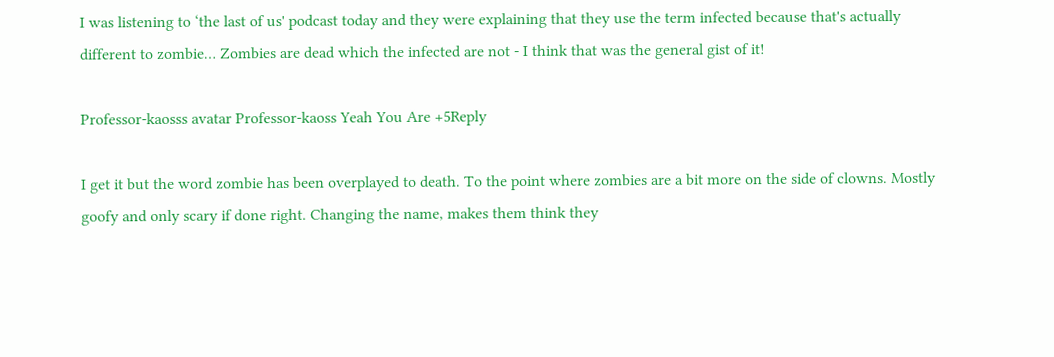I was listening to ‘the last of us' podcast today and they were explaining that they use the term infected because that's actually different to zombie… Zombies are dead which the infected are not - I think that was the general gist of it!

Professor-kaosss avatar Professor-kaoss Yeah You Are +5Reply

I get it but the word zombie has been overplayed to death. To the point where zombies are a bit more on the side of clowns. Mostly goofy and only scary if done right. Changing the name, makes them think they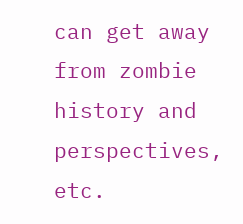can get away from zombie history and perspectives, etc.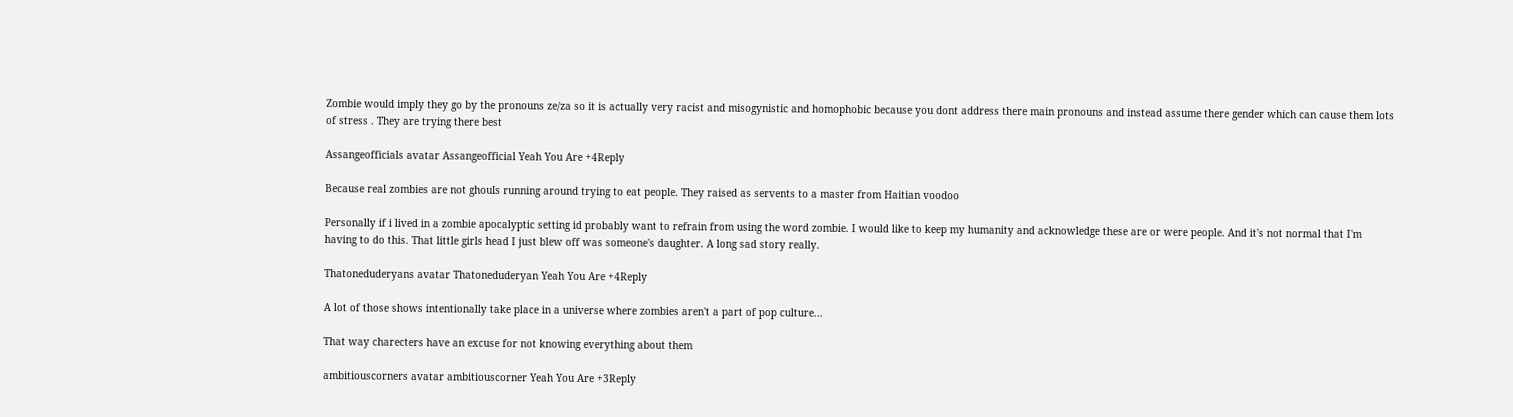Zombie would imply they go by the pronouns ze/za so it is actually very racist and misogynistic and homophobic because you dont address there main pronouns and instead assume there gender which can cause them lots of stress . They are trying there best

Assangeofficials avatar Assangeofficial Yeah You Are +4Reply

Because real zombies are not ghouls running around trying to eat people. They raised as servents to a master from Haitian voodoo

Personally if i lived in a zombie apocalyptic setting id probably want to refrain from using the word zombie. I would like to keep my humanity and acknowledge these are or were people. And it's not normal that I'm having to do this. That little girls head I just blew off was someone's daughter. A long sad story really.

Thatoneduderyans avatar Thatoneduderyan Yeah You Are +4Reply

A lot of those shows intentionally take place in a universe where zombies aren't a part of pop culture...

That way charecters have an excuse for not knowing everything about them

ambitiouscorners avatar ambitiouscorner Yeah You Are +3Reply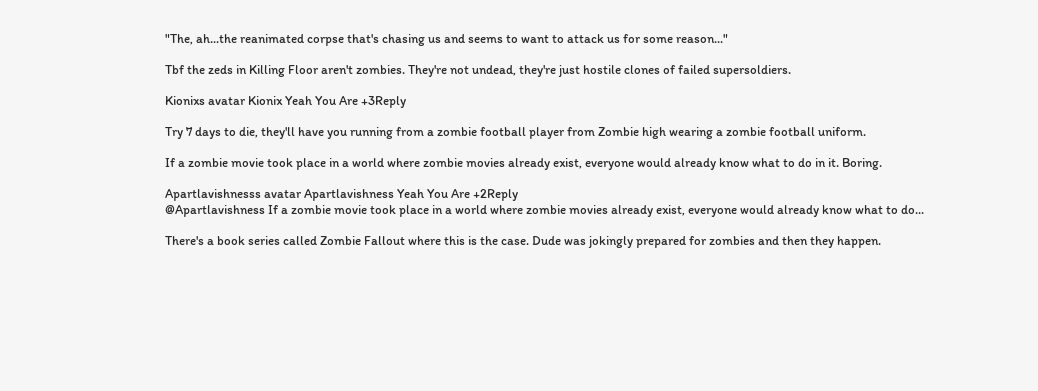"The, ah...the reanimated corpse that's chasing us and seems to want to attack us for some reason..."

Tbf the zeds in Killing Floor aren't zombies. They're not undead, they're just hostile clones of failed supersoldiers.

Kionixs avatar Kionix Yeah You Are +3Reply

Try 7 days to die, they'll have you running from a zombie football player from Zombie high wearing a zombie football uniform.

If a zombie movie took place in a world where zombie movies already exist, everyone would already know what to do in it. Boring.

Apartlavishnesss avatar Apartlavishness Yeah You Are +2Reply
@Apartlavishness If a zombie movie took place in a world where zombie movies already exist, everyone would already know what to do...

There's a book series called Zombie Fallout where this is the case. Dude was jokingly prepared for zombies and then they happen.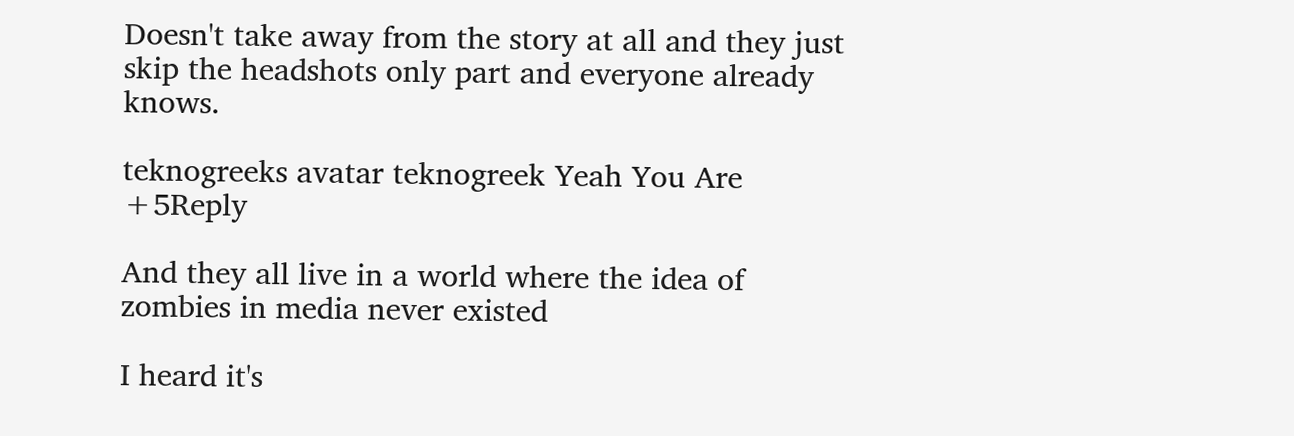Doesn't take away from the story at all and they just skip the headshots only part and everyone already knows.

teknogreeks avatar teknogreek Yeah You Are +5Reply

And they all live in a world where the idea of zombies in media never existed

I heard it's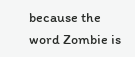because the word Zombie is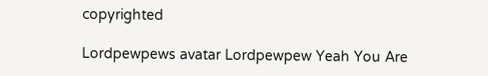copyrighted

Lordpewpews avatar Lordpewpew Yeah You Are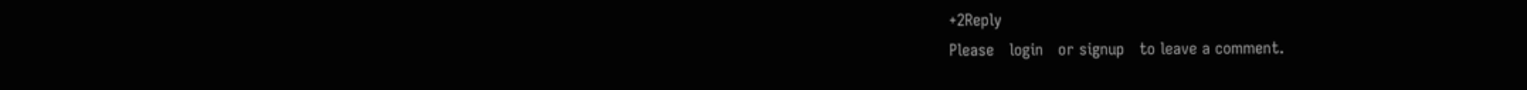+2Reply
Please   login   or signup   to leave a comment.